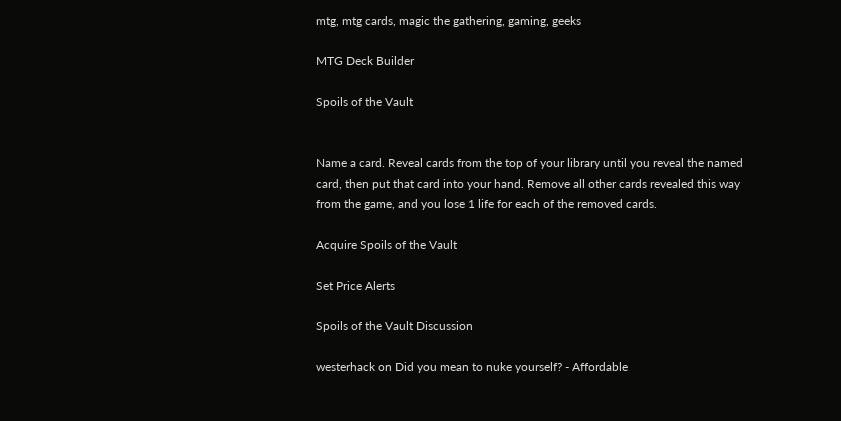mtg, mtg cards, magic the gathering, gaming, geeks

MTG Deck Builder

Spoils of the Vault


Name a card. Reveal cards from the top of your library until you reveal the named card, then put that card into your hand. Remove all other cards revealed this way from the game, and you lose 1 life for each of the removed cards.

Acquire Spoils of the Vault

Set Price Alerts

Spoils of the Vault Discussion

westerhack on Did you mean to nuke yourself? - Affordable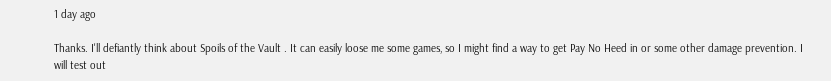1 day ago

Thanks. I'll defiantly think about Spoils of the Vault . It can easily loose me some games, so I might find a way to get Pay No Heed in or some other damage prevention. I will test out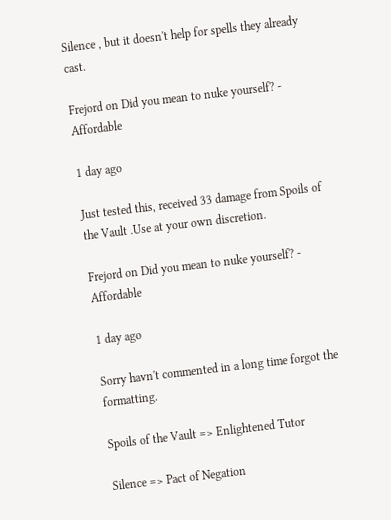Silence , but it doesn't help for spells they already cast.

Frejord on Did you mean to nuke yourself? - Affordable

1 day ago

Just tested this, received 33 damage from Spoils of the Vault .Use at your own discretion.

Frejord on Did you mean to nuke yourself? - Affordable

1 day ago

Sorry havn't commented in a long time forgot the formatting.

Spoils of the Vault => Enlightened Tutor

Silence => Pact of Negation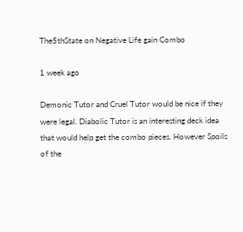The5thState on Negative Life gain Combo

1 week ago

Demonic Tutor and Cruel Tutor would be nice if they were legal. Diabolic Tutor is an interesting deck idea that would help get the combo pieces. However Spoils of the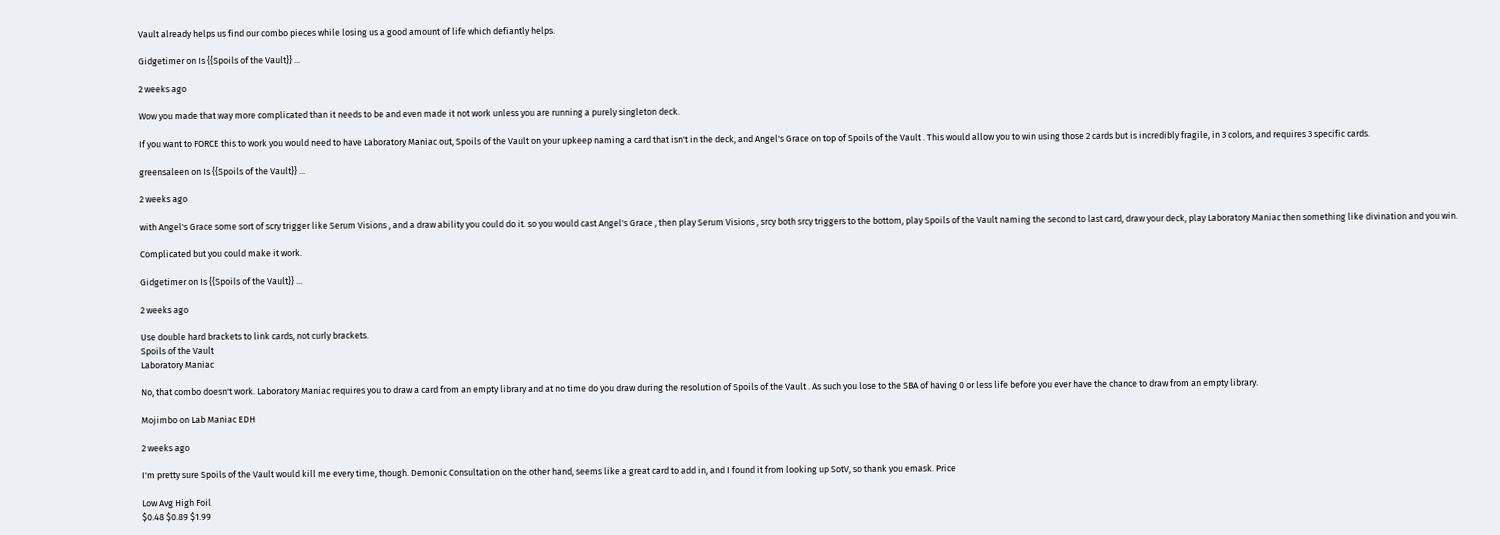Vault already helps us find our combo pieces while losing us a good amount of life which defiantly helps.

Gidgetimer on Is {{Spoils of the Vault}} ...

2 weeks ago

Wow you made that way more complicated than it needs to be and even made it not work unless you are running a purely singleton deck.

If you want to FORCE this to work you would need to have Laboratory Maniac out, Spoils of the Vault on your upkeep naming a card that isn't in the deck, and Angel's Grace on top of Spoils of the Vault . This would allow you to win using those 2 cards but is incredibly fragile, in 3 colors, and requires 3 specific cards.

greensaleen on Is {{Spoils of the Vault}} ...

2 weeks ago

with Angel's Grace some sort of scry trigger like Serum Visions , and a draw ability you could do it. so you would cast Angel's Grace , then play Serum Visions , srcy both srcy triggers to the bottom, play Spoils of the Vault naming the second to last card, draw your deck, play Laboratory Maniac then something like divination and you win.

Complicated but you could make it work.

Gidgetimer on Is {{Spoils of the Vault}} ...

2 weeks ago

Use double hard brackets to link cards, not curly brackets.
Spoils of the Vault
Laboratory Maniac

No, that combo doesn't work. Laboratory Maniac requires you to draw a card from an empty library and at no time do you draw during the resolution of Spoils of the Vault . As such you lose to the SBA of having 0 or less life before you ever have the chance to draw from an empty library.

Mojimbo on Lab Maniac EDH

2 weeks ago

I'm pretty sure Spoils of the Vault would kill me every time, though. Demonic Consultation on the other hand, seems like a great card to add in, and I found it from looking up SotV, so thank you emask. Price

Low Avg High Foil
$0.48 $0.89 $1.99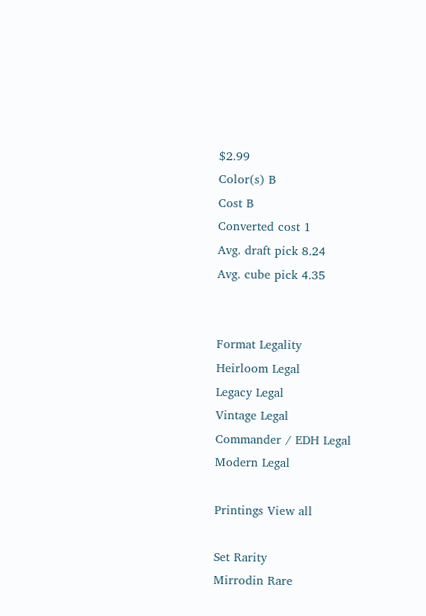$2.99
Color(s) B
Cost B
Converted cost 1
Avg. draft pick 8.24
Avg. cube pick 4.35


Format Legality
Heirloom Legal
Legacy Legal
Vintage Legal
Commander / EDH Legal
Modern Legal

Printings View all

Set Rarity
Mirrodin Rare